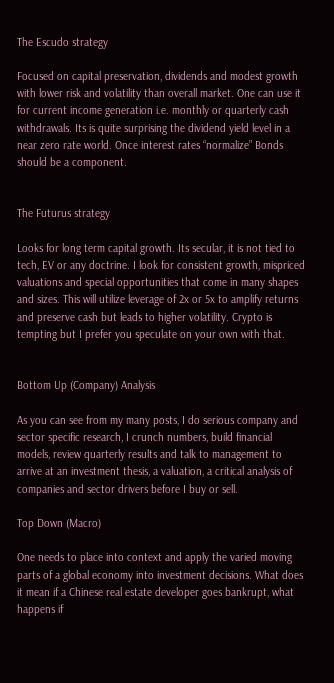The Escudo strategy

Focused on capital preservation, dividends and modest growth with lower risk and volatility than overall market. One can use it for current income generation i.e. monthly or quarterly cash withdrawals. Its is quite surprising the dividend yield level in a near zero rate world. Once interest rates “normalize” Bonds should be a component.


The Futurus strategy

Looks for long term capital growth. Its secular, it is not tied to tech, EV or any doctrine. I look for consistent growth, mispriced valuations and special opportunities that come in many shapes and sizes. This will utilize leverage of 2x or 5x to amplify returns and preserve cash but leads to higher volatility. Crypto is tempting but I prefer you speculate on your own with that.


Bottom Up (Company) Analysis

As you can see from my many posts, I do serious company and sector specific research, I crunch numbers, build financial models, review quarterly results and talk to management to arrive at an investment thesis, a valuation, a critical analysis of companies and sector drivers before I buy or sell.

Top Down (Macro)

One needs to place into context and apply the varied moving parts of a global economy into investment decisions. What does it mean if a Chinese real estate developer goes bankrupt, what happens if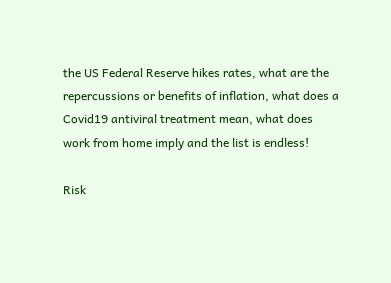the US Federal Reserve hikes rates, what are the repercussions or benefits of inflation, what does a Covid19 antiviral treatment mean, what does work from home imply and the list is endless!

Risk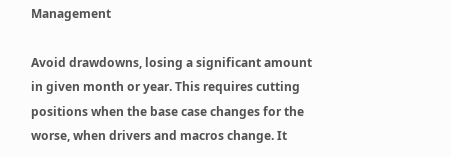Management

Avoid drawdowns, losing a significant amount in given month or year. This requires cutting positions when the base case changes for the worse, when drivers and macros change. It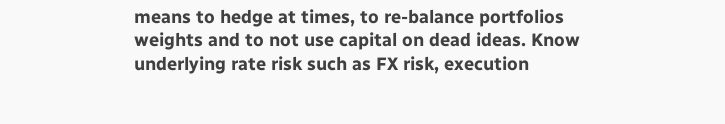means to hedge at times, to re-balance portfolios weights and to not use capital on dead ideas. Know underlying rate risk such as FX risk, execution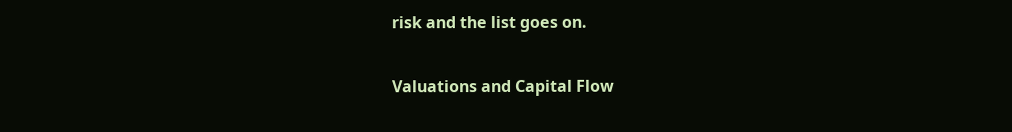risk and the list goes on.

Valuations and Capital Flow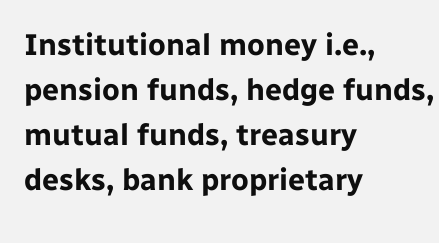Institutional money i.e., pension funds, hedge funds, mutual funds, treasury desks, bank proprietary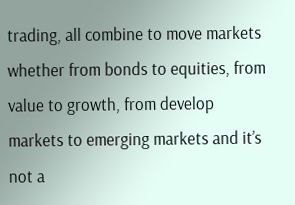trading, all combine to move markets whether from bonds to equities, from value to growth, from develop markets to emerging markets and it’s not a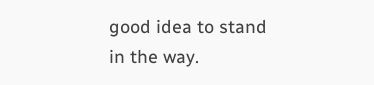good idea to stand in the way.